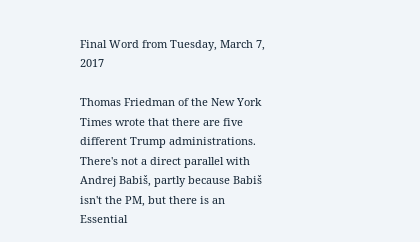Final Word from Tuesday, March 7, 2017

Thomas Friedman of the New York Times wrote that there are five different Trump administrations. There's not a direct parallel with Andrej Babiš, partly because Babiš isn't the PM, but there is an Essential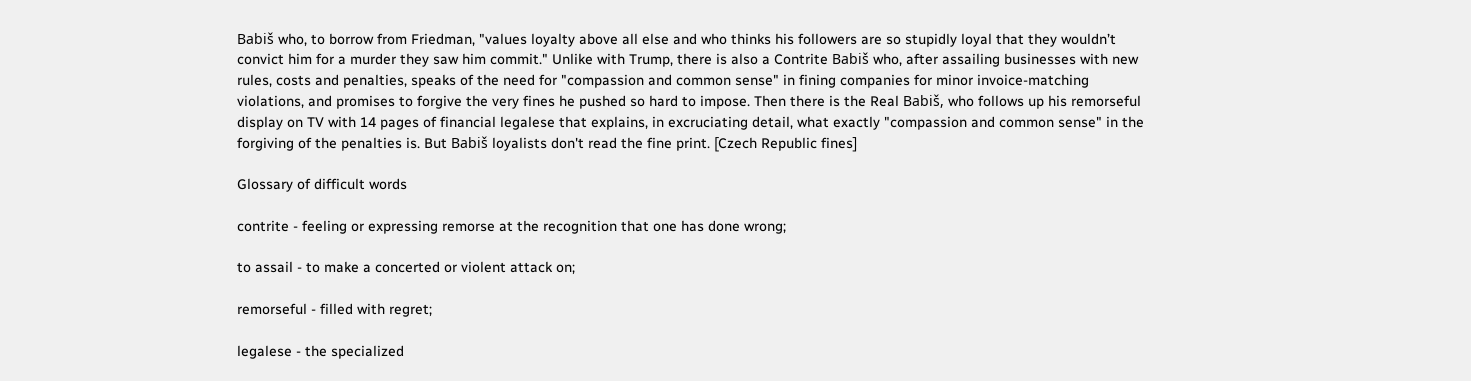Babiš who, to borrow from Friedman, "values loyalty above all else and who thinks his followers are so stupidly loyal that they wouldn’t convict him for a murder they saw him commit." Unlike with Trump, there is also a Contrite Babiš who, after assailing businesses with new rules, costs and penalties, speaks of the need for "compassion and common sense" in fining companies for minor invoice-matching violations, and promises to forgive the very fines he pushed so hard to impose. Then there is the Real Babiš, who follows up his remorseful display on TV with 14 pages of financial legalese that explains, in excruciating detail, what exactly "compassion and common sense" in the forgiving of the penalties is. But Babiš loyalists don't read the fine print. [Czech Republic fines]

Glossary of difficult words

contrite - feeling or expressing remorse at the recognition that one has done wrong;

to assail - to make a concerted or violent attack on;

remorseful - filled with regret;

legalese - the specialized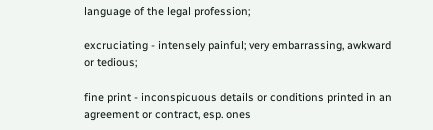language of the legal profession;

excruciating - intensely painful; very embarrassing, awkward or tedious;

fine print - inconspicuous details or conditions printed in an agreement or contract, esp. ones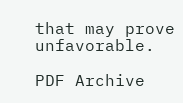that may prove unfavorable.

PDF Archive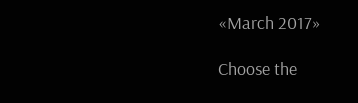«March 2017»

Choose the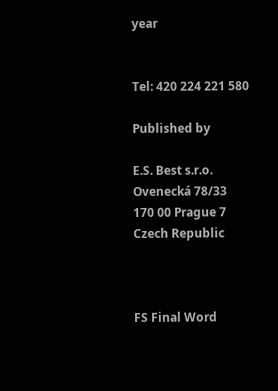year


Tel: 420 224 221 580

Published by

E.S. Best s.r.o.
Ovenecká 78/33
170 00 Prague 7
Czech Republic



FS Final Word